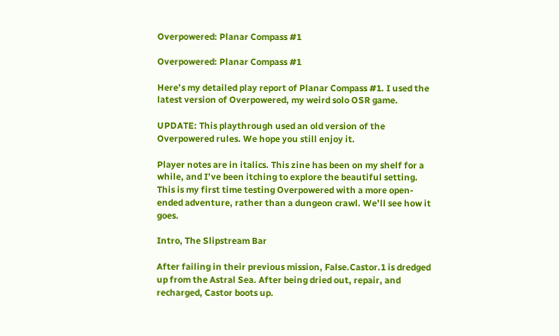Overpowered: Planar Compass #1

Overpowered: Planar Compass #1

Here’s my detailed play report of Planar Compass #1. I used the latest version of Overpowered, my weird solo OSR game.

UPDATE: This playthrough used an old version of the Overpowered rules. We hope you still enjoy it.

Player notes are in italics. This zine has been on my shelf for a while, and I’ve been itching to explore the beautiful setting. This is my first time testing Overpowered with a more open-ended adventure, rather than a dungeon crawl. We’ll see how it goes.

Intro, The Slipstream Bar

After failing in their previous mission, False.Castor.1 is dredged up from the Astral Sea. After being dried out, repair, and recharged, Castor boots up.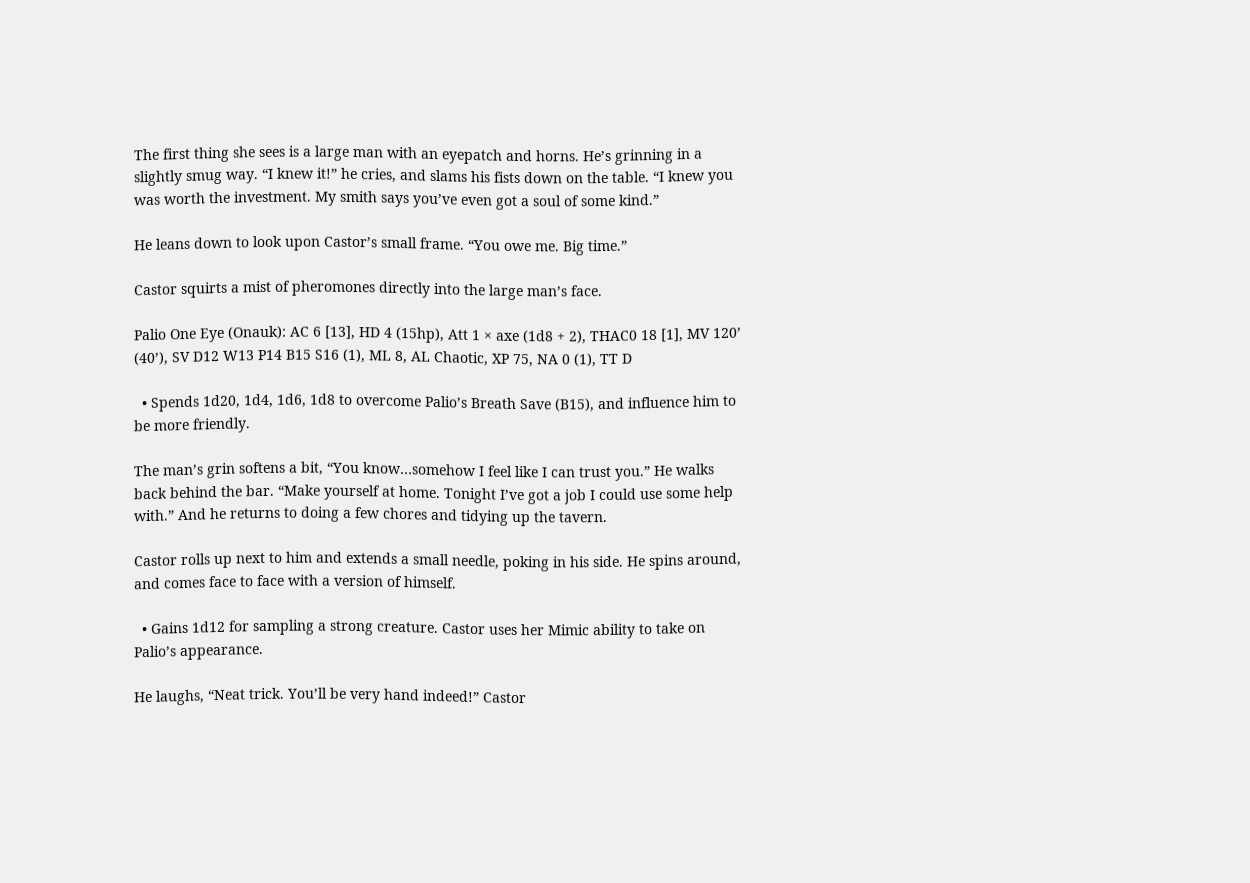The first thing she sees is a large man with an eyepatch and horns. He’s grinning in a slightly smug way. “I knew it!” he cries, and slams his fists down on the table. “I knew you was worth the investment. My smith says you’ve even got a soul of some kind.”

He leans down to look upon Castor’s small frame. “You owe me. Big time.”

Castor squirts a mist of pheromones directly into the large man’s face.

Palio One Eye (Onauk): AC 6 [13], HD 4 (15hp), Att 1 × axe (1d8 + 2), THAC0 18 [1], MV 120’ (40’), SV D12 W13 P14 B15 S16 (1), ML 8, AL Chaotic, XP 75, NA 0 (1), TT D

  • Spends 1d20, 1d4, 1d6, 1d8 to overcome Palio’s Breath Save (B15), and influence him to be more friendly.

The man’s grin softens a bit, “You know…somehow I feel like I can trust you.” He walks back behind the bar. “Make yourself at home. Tonight I’ve got a job I could use some help with.” And he returns to doing a few chores and tidying up the tavern.

Castor rolls up next to him and extends a small needle, poking in his side. He spins around, and comes face to face with a version of himself.

  • Gains 1d12 for sampling a strong creature. Castor uses her Mimic ability to take on Palio’s appearance.

He laughs, “Neat trick. You’ll be very hand indeed!” Castor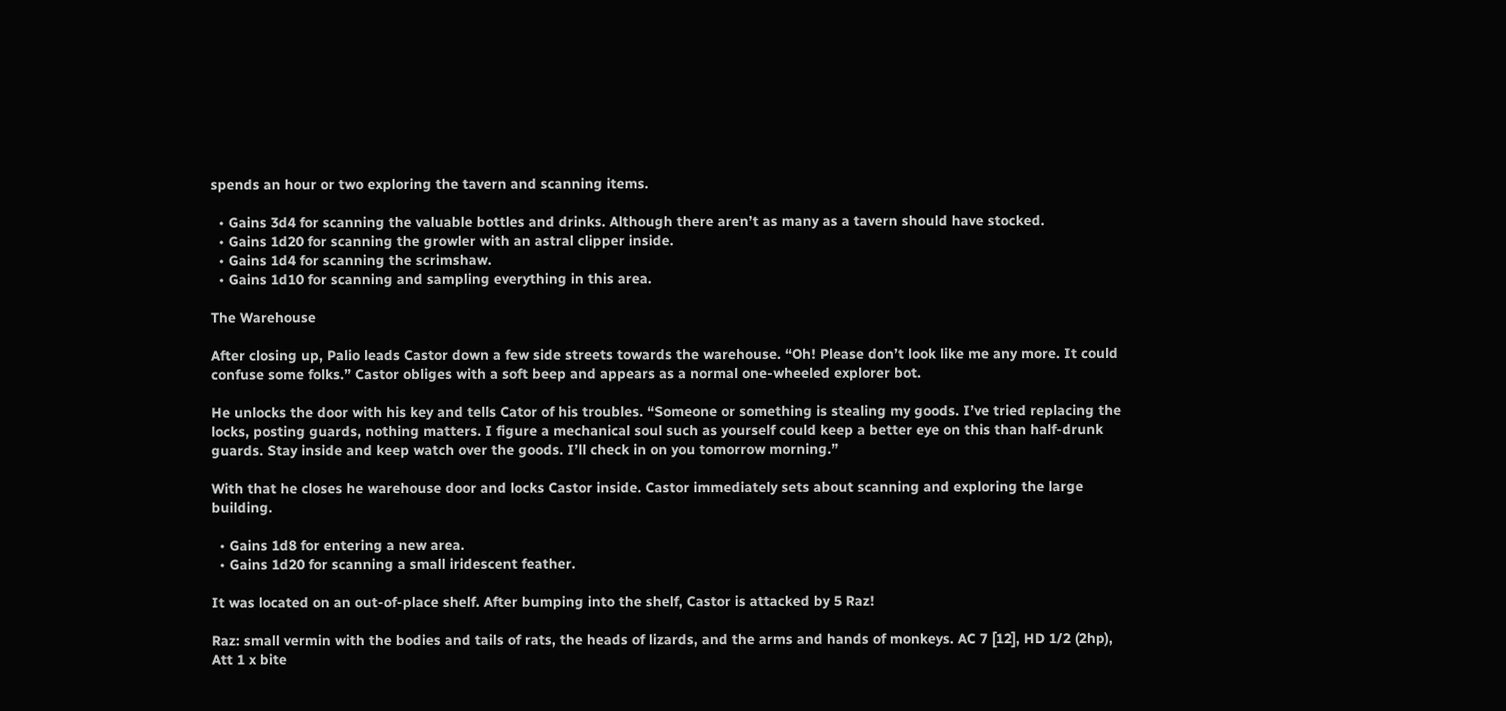spends an hour or two exploring the tavern and scanning items.

  • Gains 3d4 for scanning the valuable bottles and drinks. Although there aren’t as many as a tavern should have stocked.
  • Gains 1d20 for scanning the growler with an astral clipper inside.
  • Gains 1d4 for scanning the scrimshaw.
  • Gains 1d10 for scanning and sampling everything in this area.

The Warehouse

After closing up, Palio leads Castor down a few side streets towards the warehouse. “Oh! Please don’t look like me any more. It could confuse some folks.” Castor obliges with a soft beep and appears as a normal one-wheeled explorer bot.

He unlocks the door with his key and tells Cator of his troubles. “Someone or something is stealing my goods. I’ve tried replacing the locks, posting guards, nothing matters. I figure a mechanical soul such as yourself could keep a better eye on this than half-drunk guards. Stay inside and keep watch over the goods. I’ll check in on you tomorrow morning.”

With that he closes he warehouse door and locks Castor inside. Castor immediately sets about scanning and exploring the large building.

  • Gains 1d8 for entering a new area.
  • Gains 1d20 for scanning a small iridescent feather.

It was located on an out-of-place shelf. After bumping into the shelf, Castor is attacked by 5 Raz!

Raz: small vermin with the bodies and tails of rats, the heads of lizards, and the arms and hands of monkeys. AC 7 [12], HD 1/2 (2hp), Att 1 x bite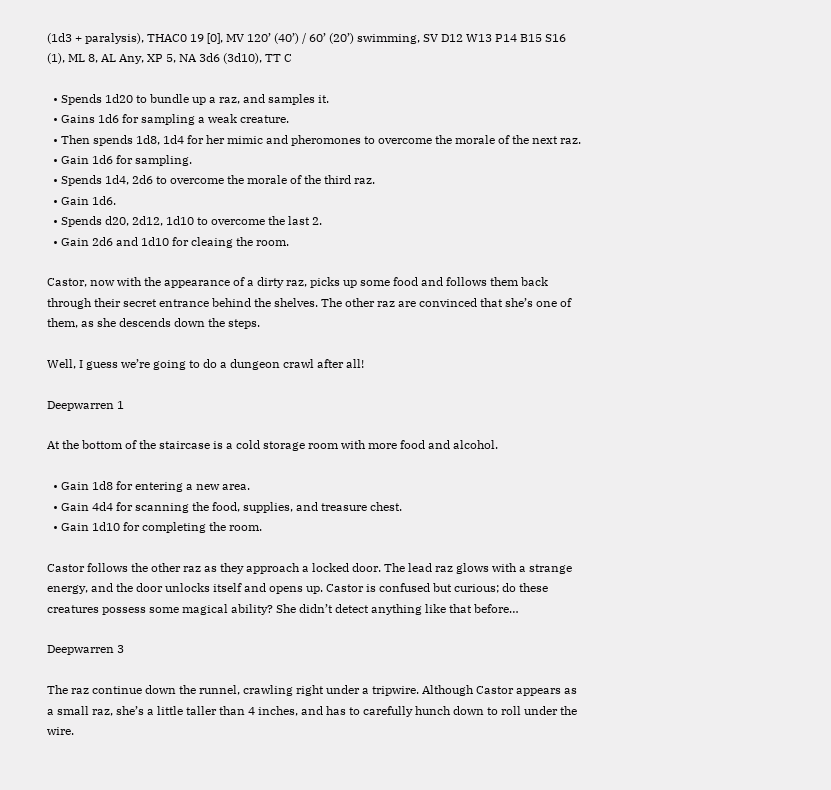(1d3 + paralysis), THAC0 19 [0], MV 120’ (40’) / 60’ (20’) swimming, SV D12 W13 P14 B15 S16 (1), ML 8, AL Any, XP 5, NA 3d6 (3d10), TT C

  • Spends 1d20 to bundle up a raz, and samples it.
  • Gains 1d6 for sampling a weak creature.
  • Then spends 1d8, 1d4 for her mimic and pheromones to overcome the morale of the next raz.
  • Gain 1d6 for sampling.
  • Spends 1d4, 2d6 to overcome the morale of the third raz.
  • Gain 1d6.
  • Spends d20, 2d12, 1d10 to overcome the last 2.
  • Gain 2d6 and 1d10 for cleaing the room.

Castor, now with the appearance of a dirty raz, picks up some food and follows them back through their secret entrance behind the shelves. The other raz are convinced that she’s one of them, as she descends down the steps.

Well, I guess we’re going to do a dungeon crawl after all!

Deepwarren 1

At the bottom of the staircase is a cold storage room with more food and alcohol.

  • Gain 1d8 for entering a new area.
  • Gain 4d4 for scanning the food, supplies, and treasure chest.
  • Gain 1d10 for completing the room.

Castor follows the other raz as they approach a locked door. The lead raz glows with a strange energy, and the door unlocks itself and opens up. Castor is confused but curious; do these creatures possess some magical ability? She didn’t detect anything like that before…

Deepwarren 3

The raz continue down the runnel, crawling right under a tripwire. Although Castor appears as a small raz, she’s a little taller than 4 inches, and has to carefully hunch down to roll under the wire.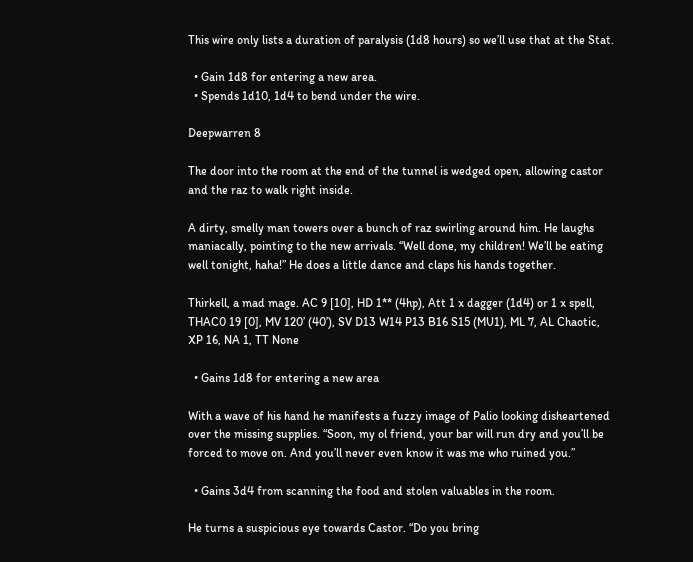This wire only lists a duration of paralysis (1d8 hours) so we’ll use that at the Stat.

  • Gain 1d8 for entering a new area.
  • Spends 1d10, 1d4 to bend under the wire.

Deepwarren 8

The door into the room at the end of the tunnel is wedged open, allowing castor and the raz to walk right inside.

A dirty, smelly man towers over a bunch of raz swirling around him. He laughs maniacally, pointing to the new arrivals. “Well done, my children! We’ll be eating well tonight, haha!” He does a little dance and claps his hands together.

Thirkell, a mad mage. AC 9 [10], HD 1** (4hp), Att 1 x dagger (1d4) or 1 x spell, THAC0 19 [0], MV 120’ (40’), SV D13 W14 P13 B16 S15 (MU1), ML 7, AL Chaotic, XP 16, NA 1, TT None

  • Gains 1d8 for entering a new area

With a wave of his hand he manifests a fuzzy image of Palio looking disheartened over the missing supplies. “Soon, my ol friend, your bar will run dry and you’ll be forced to move on. And you’ll never even know it was me who ruined you.”

  • Gains 3d4 from scanning the food and stolen valuables in the room.

He turns a suspicious eye towards Castor. “Do you bring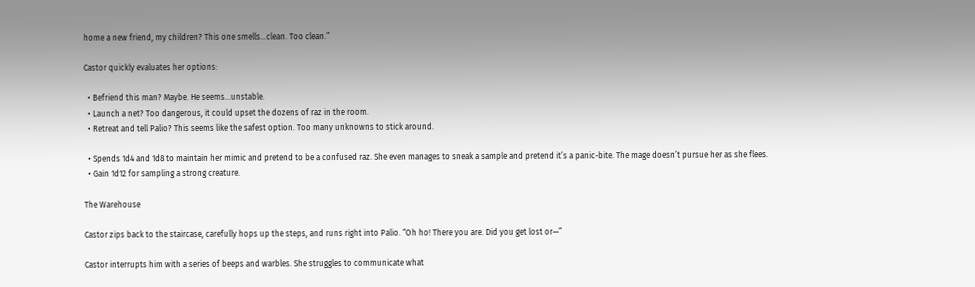home a new friend, my children? This one smells…clean. Too clean.”

Castor quickly evaluates her options:

  • Befriend this man? Maybe. He seems…unstable.
  • Launch a net? Too dangerous, it could upset the dozens of raz in the room.
  • Retreat and tell Palio? This seems like the safest option. Too many unknowns to stick around.

  • Spends 1d4 and 1d8 to maintain her mimic and pretend to be a confused raz. She even manages to sneak a sample and pretend it’s a panic-bite. The mage doesn’t pursue her as she flees.
  • Gain 1d12 for sampling a strong creature.

The Warehouse

Castor zips back to the staircase, carefully hops up the steps, and runs right into Palio. “Oh ho! There you are. Did you get lost or—”

Castor interrupts him with a series of beeps and warbles. She struggles to communicate what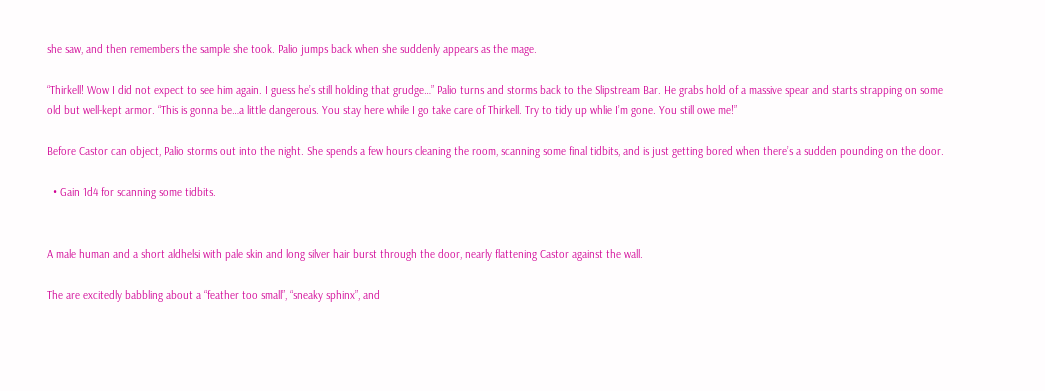she saw, and then remembers the sample she took. Palio jumps back when she suddenly appears as the mage.

“Thirkell! Wow I did not expect to see him again. I guess he’s still holding that grudge…” Palio turns and storms back to the Slipstream Bar. He grabs hold of a massive spear and starts strapping on some old but well-kept armor. “This is gonna be…a little dangerous. You stay here while I go take care of Thirkell. Try to tidy up whlie I’m gone. You still owe me!”

Before Castor can object, Palio storms out into the night. She spends a few hours cleaning the room, scanning some final tidbits, and is just getting bored when there’s a sudden pounding on the door.

  • Gain 1d4 for scanning some tidbits.


A male human and a short aldhelsi with pale skin and long silver hair burst through the door, nearly flattening Castor against the wall.

The are excitedly babbling about a “feather too small”, “sneaky sphinx”, and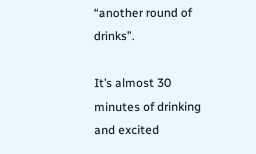“another round of drinks”.

It’s almost 30 minutes of drinking and excited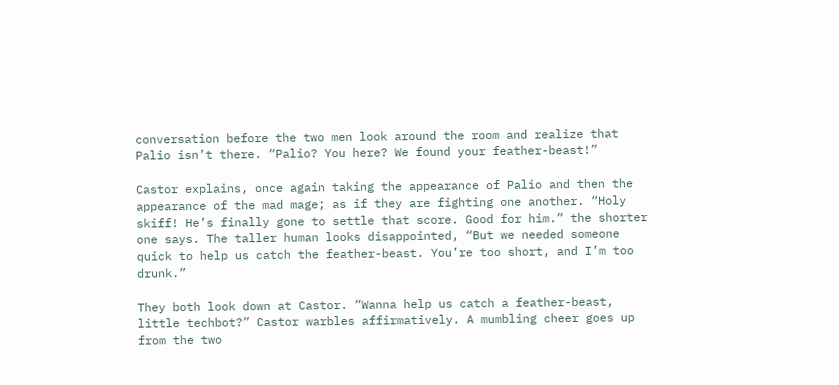conversation before the two men look around the room and realize that Palio isn’t there. “Palio? You here? We found your feather-beast!”

Castor explains, once again taking the appearance of Palio and then the appearance of the mad mage; as if they are fighting one another. “Holy skiff! He’s finally gone to settle that score. Good for him.” the shorter one says. The taller human looks disappointed, “But we needed someone quick to help us catch the feather-beast. You’re too short, and I’m too drunk.”

They both look down at Castor. “Wanna help us catch a feather-beast, little techbot?” Castor warbles affirmatively. A mumbling cheer goes up from the two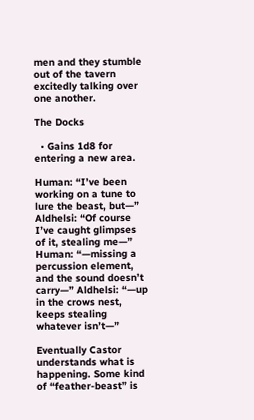men and they stumble out of the tavern excitedly talking over one another.

The Docks

  • Gains 1d8 for entering a new area.

Human: “I’ve been working on a tune to lure the beast, but—” Aldhelsi: “Of course I’ve caught glimpses of it, stealing me—” Human: “—missing a percussion element, and the sound doesn’t carry—” Aldhelsi: “—up in the crows nest, keeps stealing whatever isn’t—”

Eventually Castor understands what is happening. Some kind of “feather-beast” is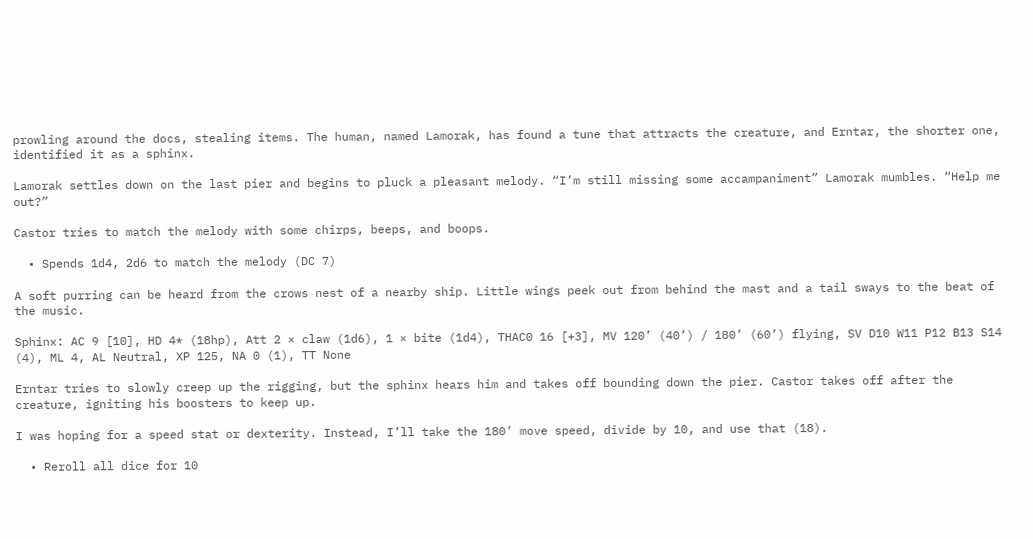prowling around the docs, stealing items. The human, named Lamorak, has found a tune that attracts the creature, and Erntar, the shorter one, identified it as a sphinx.

Lamorak settles down on the last pier and begins to pluck a pleasant melody. “I’m still missing some accampaniment” Lamorak mumbles. “Help me out?”

Castor tries to match the melody with some chirps, beeps, and boops.

  • Spends 1d4, 2d6 to match the melody (DC 7)

A soft purring can be heard from the crows nest of a nearby ship. Little wings peek out from behind the mast and a tail sways to the beat of the music.

Sphinx: AC 9 [10], HD 4* (18hp), Att 2 × claw (1d6), 1 × bite (1d4), THAC0 16 [+3], MV 120’ (40’) / 180’ (60’) flying, SV D10 W11 P12 B13 S14 (4), ML 4, AL Neutral, XP 125, NA 0 (1), TT None

Erntar tries to slowly creep up the rigging, but the sphinx hears him and takes off bounding down the pier. Castor takes off after the creature, igniting his boosters to keep up.

I was hoping for a speed stat or dexterity. Instead, I’ll take the 180’ move speed, divide by 10, and use that (18).

  • Reroll all dice for 10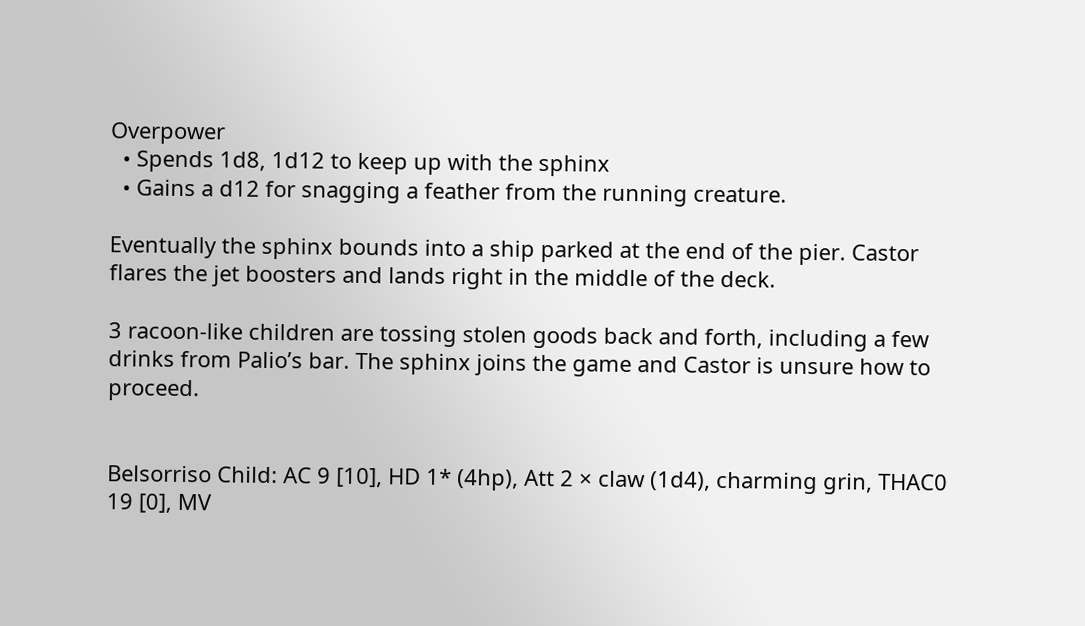Overpower
  • Spends 1d8, 1d12 to keep up with the sphinx
  • Gains a d12 for snagging a feather from the running creature.

Eventually the sphinx bounds into a ship parked at the end of the pier. Castor flares the jet boosters and lands right in the middle of the deck.

3 racoon-like children are tossing stolen goods back and forth, including a few drinks from Palio’s bar. The sphinx joins the game and Castor is unsure how to proceed.


Belsorriso Child: AC 9 [10], HD 1* (4hp), Att 2 × claw (1d4), charming grin, THAC0 19 [0], MV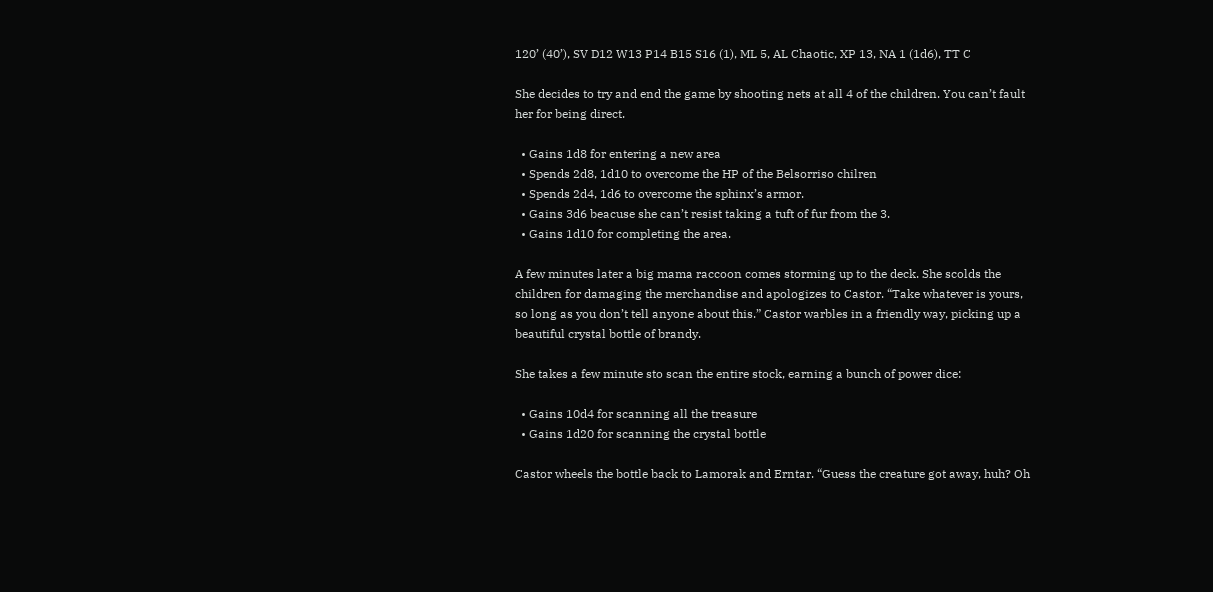120’ (40’), SV D12 W13 P14 B15 S16 (1), ML 5, AL Chaotic, XP 13, NA 1 (1d6), TT C

She decides to try and end the game by shooting nets at all 4 of the children. You can’t fault her for being direct.

  • Gains 1d8 for entering a new area
  • Spends 2d8, 1d10 to overcome the HP of the Belsorriso chilren
  • Spends 2d4, 1d6 to overcome the sphinx’s armor.
  • Gains 3d6 beacuse she can’t resist taking a tuft of fur from the 3.
  • Gains 1d10 for completing the area.

A few minutes later a big mama raccoon comes storming up to the deck. She scolds the children for damaging the merchandise and apologizes to Castor. “Take whatever is yours, so long as you don’t tell anyone about this.” Castor warbles in a friendly way, picking up a beautiful crystal bottle of brandy.

She takes a few minute sto scan the entire stock, earning a bunch of power dice:

  • Gains 10d4 for scanning all the treasure
  • Gains 1d20 for scanning the crystal bottle

Castor wheels the bottle back to Lamorak and Erntar. “Guess the creature got away, huh? Oh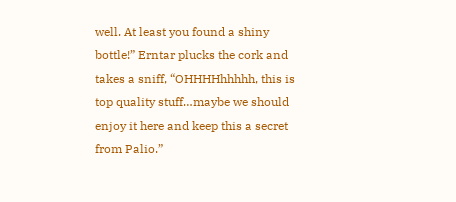well. At least you found a shiny bottle!” Erntar plucks the cork and takes a sniff, “OHHHHhhhhh, this is top quality stuff…maybe we should enjoy it here and keep this a secret from Palio.”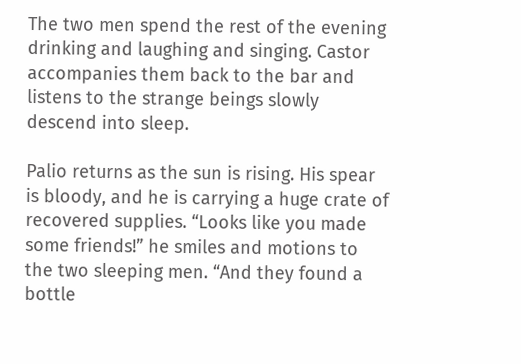The two men spend the rest of the evening drinking and laughing and singing. Castor accompanies them back to the bar and listens to the strange beings slowly descend into sleep.

Palio returns as the sun is rising. His spear is bloody, and he is carrying a huge crate of recovered supplies. “Looks like you made some friends!” he smiles and motions to the two sleeping men. “And they found a bottle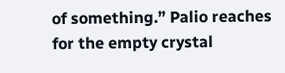of something.” Palio reaches for the empty crystal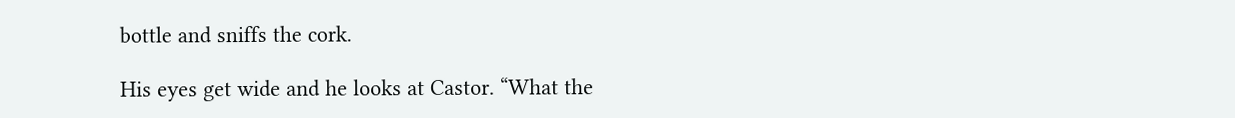bottle and sniffs the cork.

His eyes get wide and he looks at Castor. “What the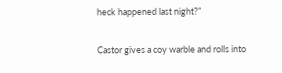heck happened last night?”

Castor gives a coy warble and rolls into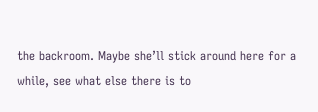the backroom. Maybe she’ll stick around here for a while, see what else there is to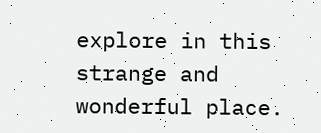explore in this strange and wonderful place.